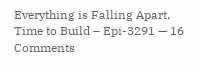Everything is Falling Apart, Time to Build – Epi-3291 — 16 Comments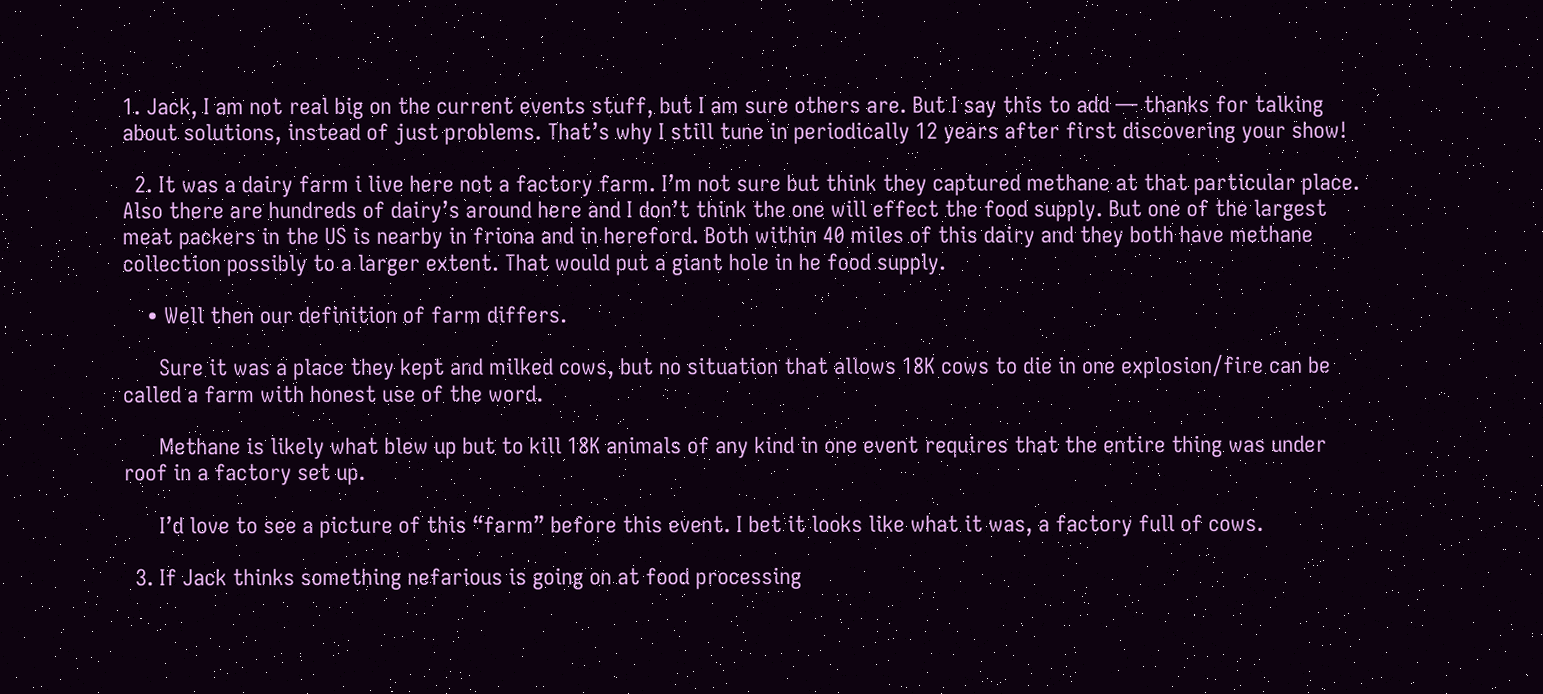1. Jack, I am not real big on the current events stuff, but I am sure others are. But I say this to add — thanks for talking about solutions, instead of just problems. That’s why I still tune in periodically 12 years after first discovering your show!

  2. It was a dairy farm i live here not a factory farm. I’m not sure but think they captured methane at that particular place. Also there are hundreds of dairy’s around here and I don’t think the one will effect the food supply. But one of the largest meat packers in the US is nearby in friona and in hereford. Both within 40 miles of this dairy and they both have methane collection possibly to a larger extent. That would put a giant hole in he food supply.

    • Well then our definition of farm differs.

      Sure it was a place they kept and milked cows, but no situation that allows 18K cows to die in one explosion/fire can be called a farm with honest use of the word.

      Methane is likely what blew up but to kill 18K animals of any kind in one event requires that the entire thing was under roof in a factory set up.

      I’d love to see a picture of this “farm” before this event. I bet it looks like what it was, a factory full of cows.

  3. If Jack thinks something nefarious is going on at food processing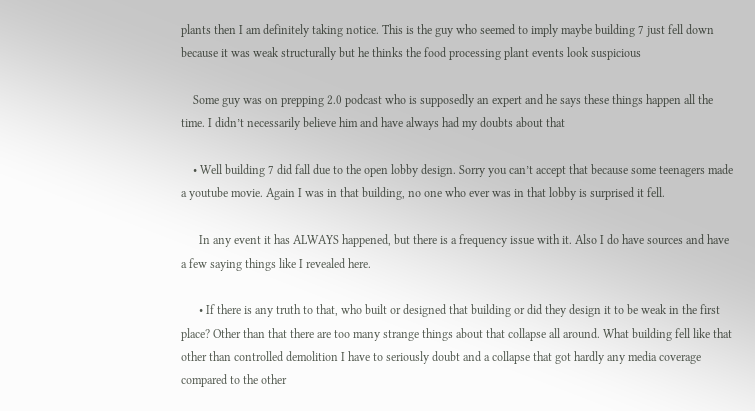plants then I am definitely taking notice. This is the guy who seemed to imply maybe building 7 just fell down because it was weak structurally but he thinks the food processing plant events look suspicious

    Some guy was on prepping 2.0 podcast who is supposedly an expert and he says these things happen all the time. I didn’t necessarily believe him and have always had my doubts about that

    • Well building 7 did fall due to the open lobby design. Sorry you can’t accept that because some teenagers made a youtube movie. Again I was in that building, no one who ever was in that lobby is surprised it fell.

      In any event it has ALWAYS happened, but there is a frequency issue with it. Also I do have sources and have a few saying things like I revealed here.

      • If there is any truth to that, who built or designed that building or did they design it to be weak in the first place? Other than that there are too many strange things about that collapse all around. What building fell like that other than controlled demolition I have to seriously doubt and a collapse that got hardly any media coverage compared to the other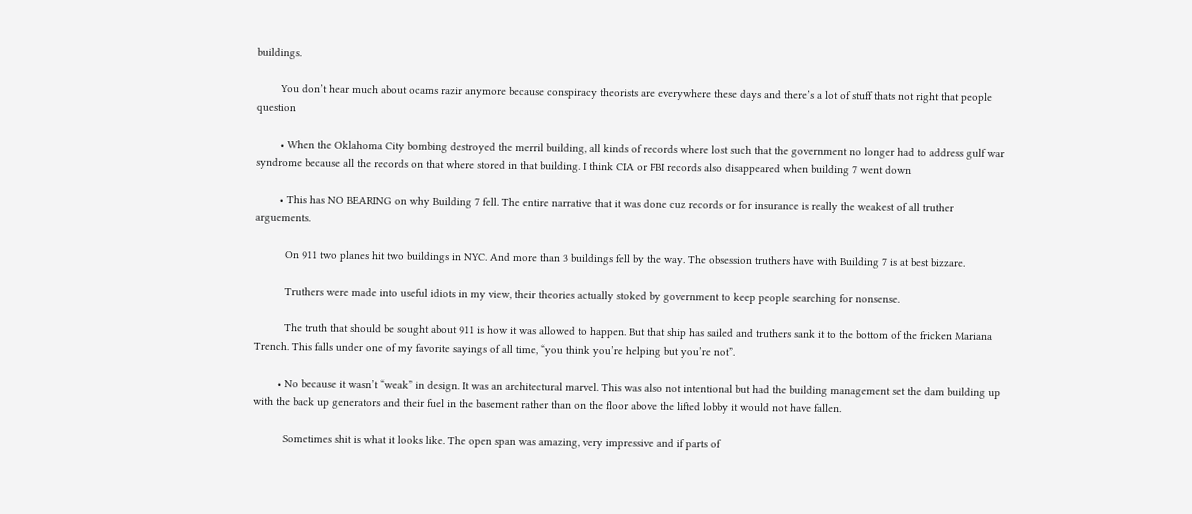buildings.

        You don’t hear much about ocams razir anymore because conspiracy theorists are everywhere these days and there’s a lot of stuff thats not right that people question

        • When the Oklahoma City bombing destroyed the merril building, all kinds of records where lost such that the government no longer had to address gulf war syndrome because all the records on that where stored in that building. I think CIA or FBI records also disappeared when building 7 went down

        • This has NO BEARING on why Building 7 fell. The entire narrative that it was done cuz records or for insurance is really the weakest of all truther arguements.

          On 911 two planes hit two buildings in NYC. And more than 3 buildings fell by the way. The obsession truthers have with Building 7 is at best bizzare.

          Truthers were made into useful idiots in my view, their theories actually stoked by government to keep people searching for nonsense.

          The truth that should be sought about 911 is how it was allowed to happen. But that ship has sailed and truthers sank it to the bottom of the fricken Mariana Trench. This falls under one of my favorite sayings of all time, “you think you’re helping but you’re not”.

        • No because it wasn’t “weak” in design. It was an architectural marvel. This was also not intentional but had the building management set the dam building up with the back up generators and their fuel in the basement rather than on the floor above the lifted lobby it would not have fallen.

          Sometimes shit is what it looks like. The open span was amazing, very impressive and if parts of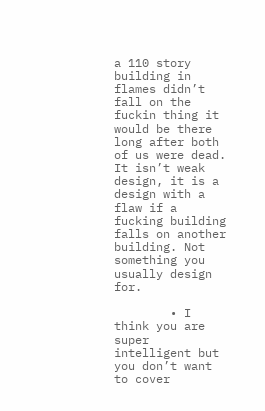a 110 story building in flames didn’t fall on the fuckin thing it would be there long after both of us were dead. It isn’t weak design, it is a design with a flaw if a fucking building falls on another building. Not something you usually design for.

        • I think you are super intelligent but you don’t want to cover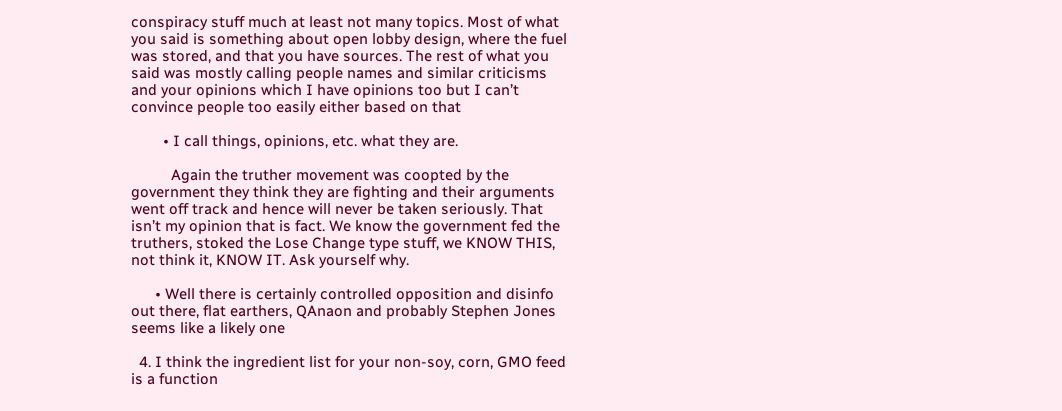conspiracy stuff much at least not many topics. Most of what you said is something about open lobby design, where the fuel was stored, and that you have sources. The rest of what you said was mostly calling people names and similar criticisms and your opinions which I have opinions too but I can’t convince people too easily either based on that

        • I call things, opinions, etc. what they are.

          Again the truther movement was coopted by the government they think they are fighting and their arguments went off track and hence will never be taken seriously. That isn’t my opinion that is fact. We know the government fed the truthers, stoked the Lose Change type stuff, we KNOW THIS, not think it, KNOW IT. Ask yourself why.

      • Well there is certainly controlled opposition and disinfo out there, flat earthers, QAnaon and probably Stephen Jones seems like a likely one

  4. I think the ingredient list for your non-soy, corn, GMO feed is a function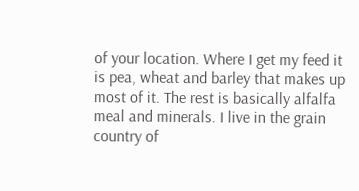of your location. Where I get my feed it is pea, wheat and barley that makes up most of it. The rest is basically alfalfa meal and minerals. I live in the grain country of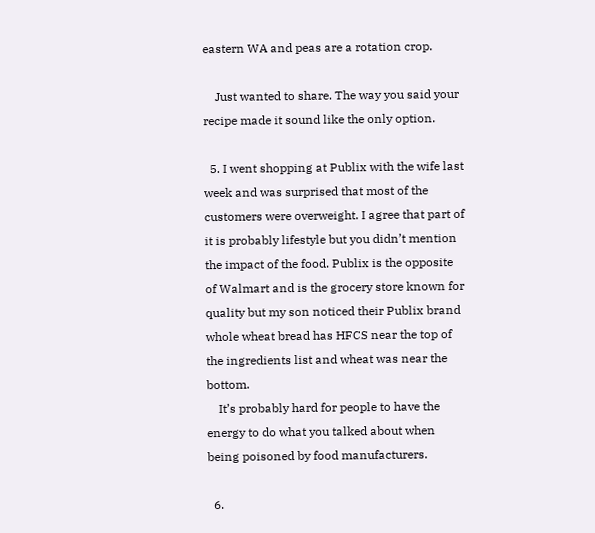eastern WA and peas are a rotation crop.

    Just wanted to share. The way you said your recipe made it sound like the only option.

  5. I went shopping at Publix with the wife last week and was surprised that most of the customers were overweight. I agree that part of it is probably lifestyle but you didn’t mention the impact of the food. Publix is the opposite of Walmart and is the grocery store known for quality but my son noticed their Publix brand whole wheat bread has HFCS near the top of the ingredients list and wheat was near the bottom.
    It’s probably hard for people to have the energy to do what you talked about when being poisoned by food manufacturers.

  6.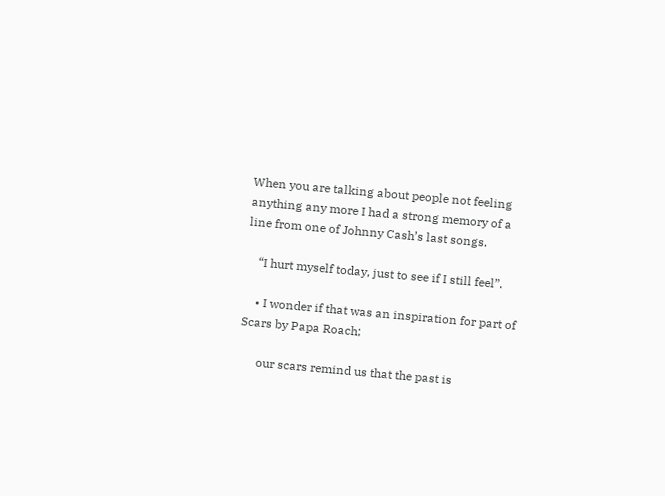When you are talking about people not feeling anything any more I had a strong memory of a line from one of Johnny Cash’s last songs.

    “I hurt myself today, just to see if I still feel”.

    • I wonder if that was an inspiration for part of Scars by Papa Roach;

      our scars remind us that the past is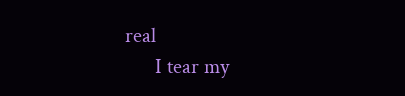real
      I tear my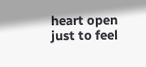heart open just to feel